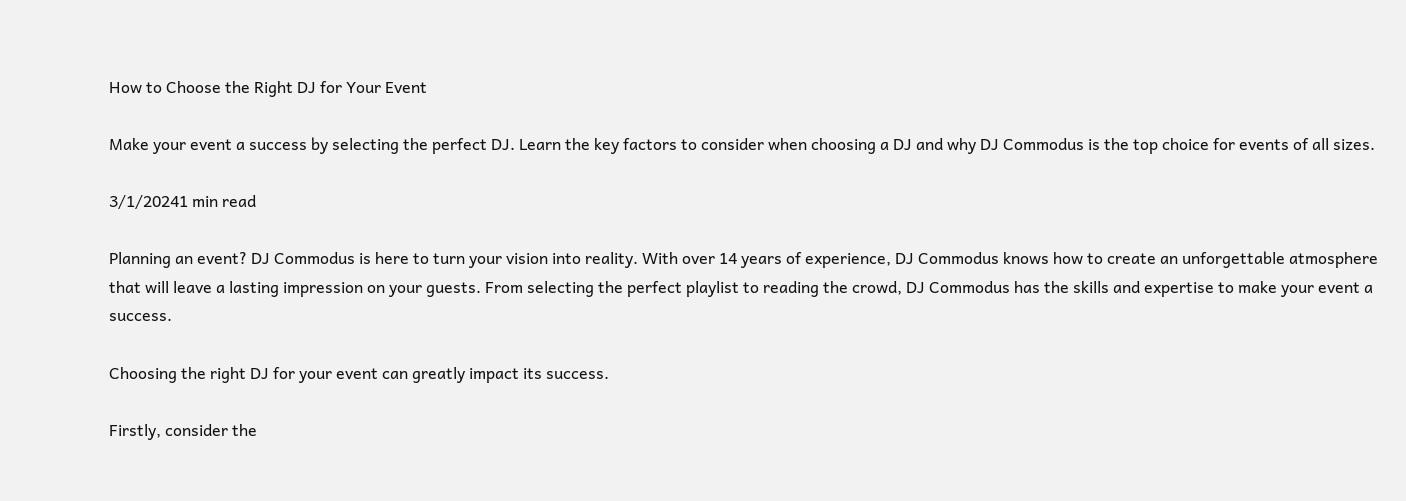How to Choose the Right DJ for Your Event

Make your event a success by selecting the perfect DJ. Learn the key factors to consider when choosing a DJ and why DJ Commodus is the top choice for events of all sizes.

3/1/20241 min read

Planning an event? DJ Commodus is here to turn your vision into reality. With over 14 years of experience, DJ Commodus knows how to create an unforgettable atmosphere that will leave a lasting impression on your guests. From selecting the perfect playlist to reading the crowd, DJ Commodus has the skills and expertise to make your event a success.

Choosing the right DJ for your event can greatly impact its success.

Firstly, consider the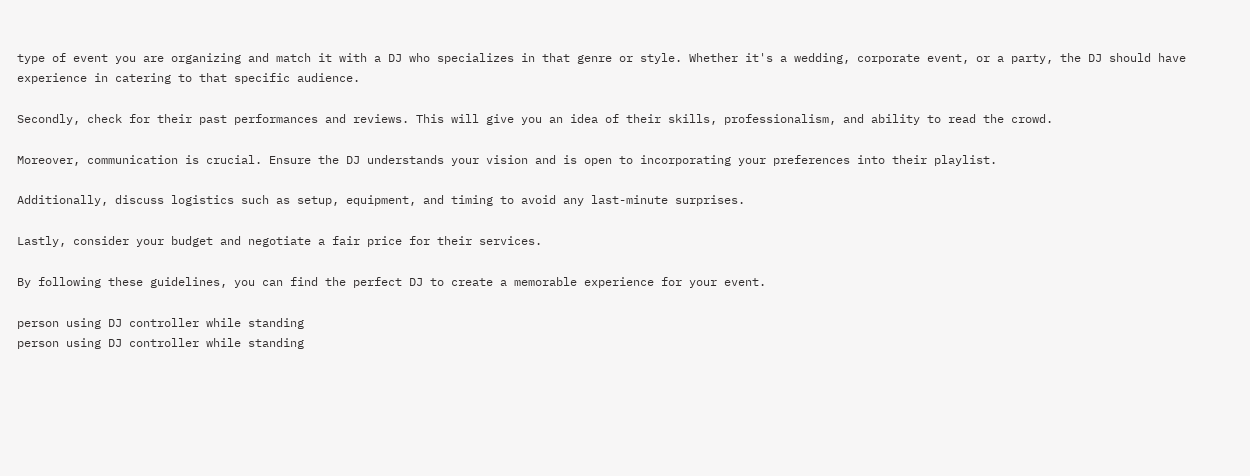type of event you are organizing and match it with a DJ who specializes in that genre or style. Whether it's a wedding, corporate event, or a party, the DJ should have experience in catering to that specific audience.

Secondly, check for their past performances and reviews. This will give you an idea of their skills, professionalism, and ability to read the crowd.

Moreover, communication is crucial. Ensure the DJ understands your vision and is open to incorporating your preferences into their playlist.

Additionally, discuss logistics such as setup, equipment, and timing to avoid any last-minute surprises.

Lastly, consider your budget and negotiate a fair price for their services.

By following these guidelines, you can find the perfect DJ to create a memorable experience for your event.

person using DJ controller while standing
person using DJ controller while standing